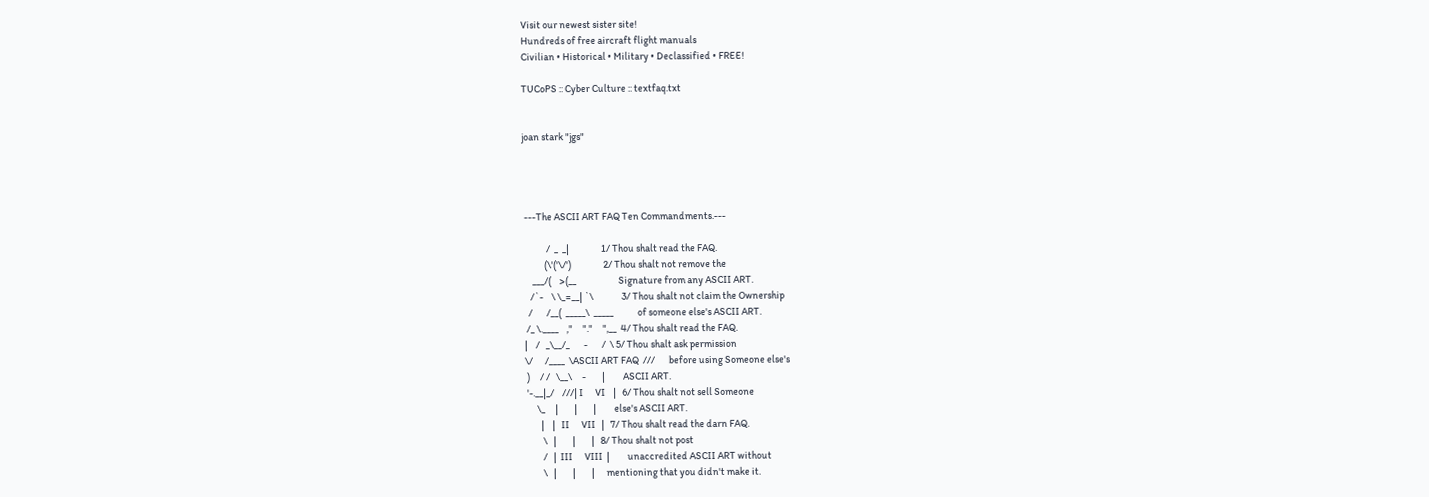Visit our newest sister site!
Hundreds of free aircraft flight manuals
Civilian • Historical • Military • Declassified • FREE!

TUCoPS :: Cyber Culture :: textfaq.txt


joan stark "jgs"




 ---The ASCII ART FAQ Ten Commandments.---

            /  _  _|                1/ Thou shalt read the FAQ.
           (\'('\/')                2/ Thou shalt not remove the
     ___/(    >(__                     Signature from any ASCII ART.
    /`-    \ \_=__| `\              3/ Thou shalt not claim the Ownership
   /       /__(  _____\  _____            of someone else's ASCII ART.
  /_ \.____    ,"     "."     ",__  4/ Thou shalt read the FAQ.
 |    /   _\__/_       -       /  \ 5/ Thou shalt ask permission
 \/      /____  \ASCII ART FAQ  ///       before using Someone else's
  )     / /   \__\     -        |         ASCII ART.
  '-.__|_/    ///| I      VI    |   6/ Thou shalt not sell Someone
       \_     |        |        |         else's ASCII ART.
         |    |   II      VII   |   7/ Thou shalt read the darn FAQ.
          \   |        |        |   8/ Thou shalt not post
          /   |  III      VIII  |         unaccredited ASCII ART without
          \   |        |        |      mentioning that you didn't make it.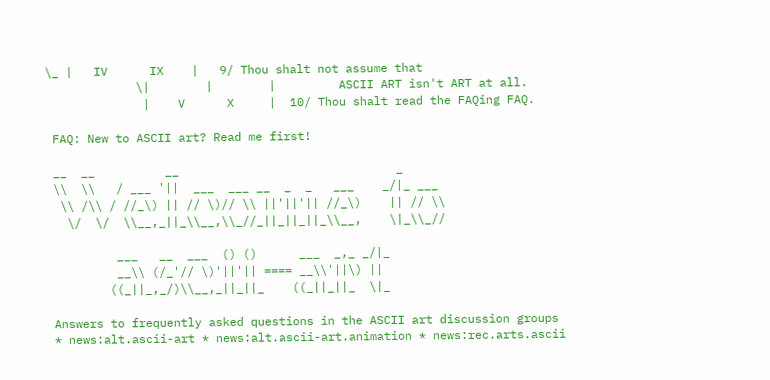\_ |   IV      IX    |   9/ Thou shalt not assume that
             \|        |        |         ASCII ART isn't ART at all.
              |    V      X     |  10/ Thou shalt read the FAQing FAQ.

 FAQ: New to ASCII art? Read me first!

 __  __          __                               _
 \\  \\   / ___ '||  ___  ___ __  _  _   ___    _/|_ ___
  \\ /\\ / //_\) || // \)// \\ ||'||'|| //_\)    || // \\
   \/  \/  \\__,_||_\\__,\\_//_||_||_||_\\__,    \|_\\_//

          ___   __  ___  () ()      ___  _,_ _/|_
          __\\ (/_'// \)'||'|| ==== __\\'||\) ||
         ((_||_,_/)\\__,_||_||_    ((_||_||_  \|_

 Answers to frequently asked questions in the ASCII art discussion groups
 * news:alt.ascii-art * news:alt.ascii-art.animation * news:rec.arts.ascii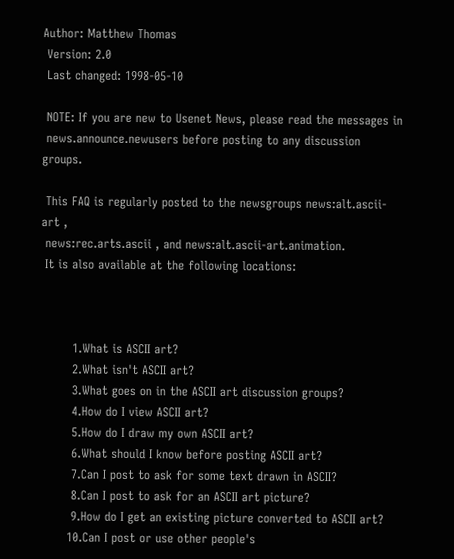Author: Matthew Thomas
 Version: 2.0
 Last changed: 1998-05-10

 NOTE: If you are new to Usenet News, please read the messages in
 news.announce.newusers before posting to any discussion groups.

 This FAQ is regularly posted to the newsgroups news:alt.ascii-art ,
 news:rec.arts.ascii , and news:alt.ascii-art.animation.
 It is also available at the following locations:



        1.What is ASCII art?
        2.What isn't ASCII art?
        3.What goes on in the ASCII art discussion groups?
        4.How do I view ASCII art?
        5.How do I draw my own ASCII art?
        6.What should I know before posting ASCII art?
        7.Can I post to ask for some text drawn in ASCII?
        8.Can I post to ask for an ASCII art picture?
        9.How do I get an existing picture converted to ASCII art?
       10.Can I post or use other people's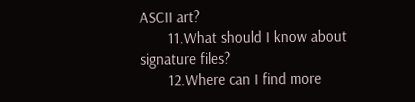ASCII art?
       11.What should I know about signature files?
       12.Where can I find more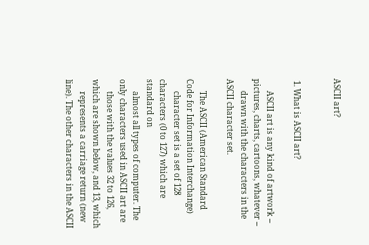ASCII art?


 1. What is ASCII art?

      ASCII art is any kind of artwork -- pictures, charts, cartoons, whatever --
      drawn with the characters in the ASCII character set.

      The ASCII (American Standard Code for Information Interchange)
      character set is a set of 128 characters (0 to 127) which are standard on
      almost all types of computer. The only characters used in ASCII art are
      those with the values 32 to 126, which are shown below, and 13, which
      represents a carriage return (new line). The other characters in the ASCII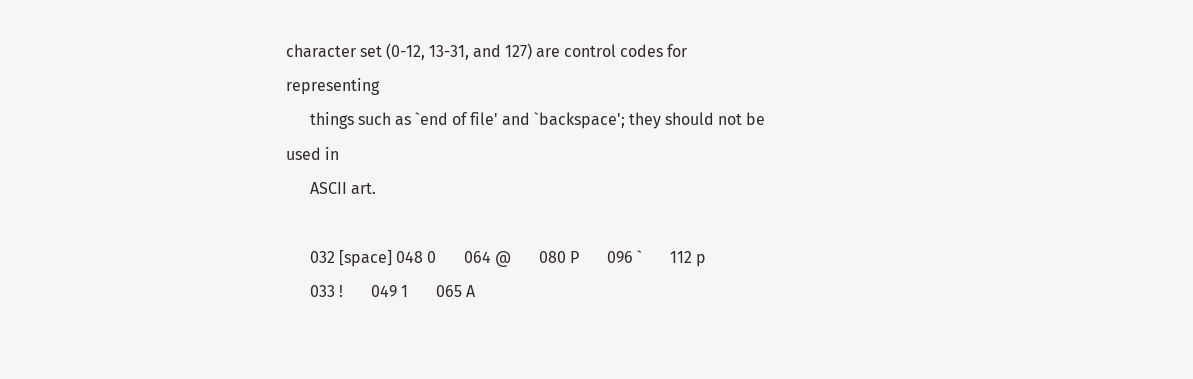character set (0-12, 13-31, and 127) are control codes for representing
      things such as `end of file' and `backspace'; they should not be used in
      ASCII art.

      032 [space] 048 0       064 @       080 P       096 `       112 p
      033 !       049 1       065 A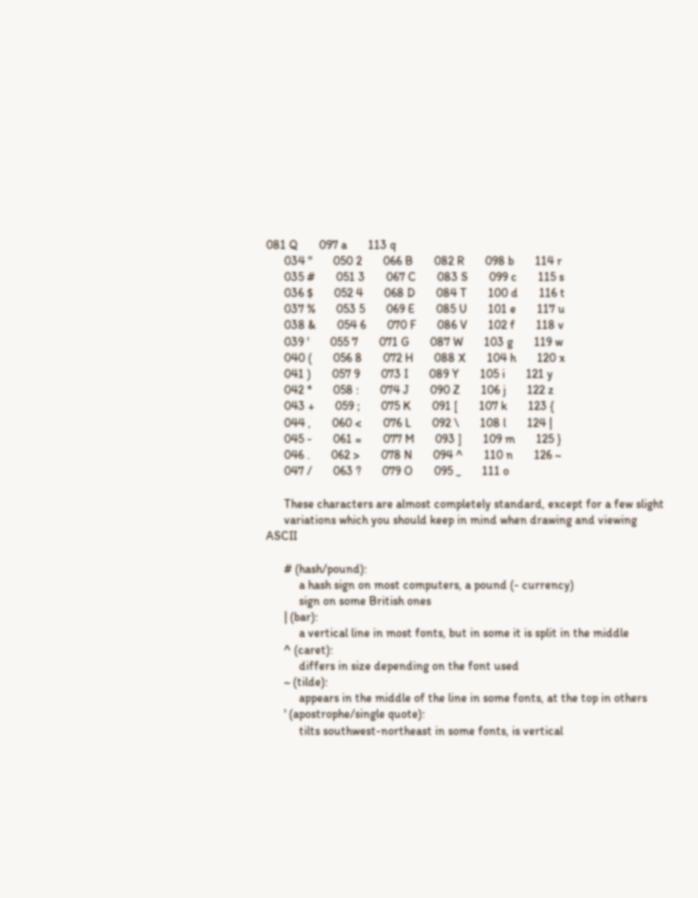081 Q       097 a       113 q
      034 "       050 2       066 B       082 R       098 b       114 r
      035 #       051 3       067 C       083 S       099 c       115 s
      036 $       052 4       068 D       084 T       100 d       116 t
      037 %       053 5       069 E       085 U       101 e       117 u
      038 &       054 6       070 F       086 V       102 f       118 v
      039 '       055 7       071 G       087 W       103 g       119 w
      040 (       056 8       072 H       088 X       104 h       120 x
      041 )       057 9       073 I       089 Y       105 i       121 y
      042 *       058 :       074 J       090 Z       106 j       122 z
      043 +       059 ;       075 K       091 [       107 k       123 {
      044 ,       060 <       076 L       092 \       108 l       124 |
      045 -       061 =       077 M       093 ]       109 m       125 }
      046 .       062 >       078 N       094 ^       110 n       126 ~
      047 /       063 ?       079 O       095 _       111 o

      These characters are almost completely standard, except for a few slight
      variations which you should keep in mind when drawing and viewing ASCII

      # (hash/pound):
           a hash sign on most computers, a pound (- currency)
           sign on some British ones
      | (bar):
           a vertical line in most fonts, but in some it is split in the middle
      ^ (caret):
           differs in size depending on the font used
      ~ (tilde):
           appears in the middle of the line in some fonts, at the top in others
      ' (apostrophe/single quote):
           tilts southwest-northeast in some fonts, is vertical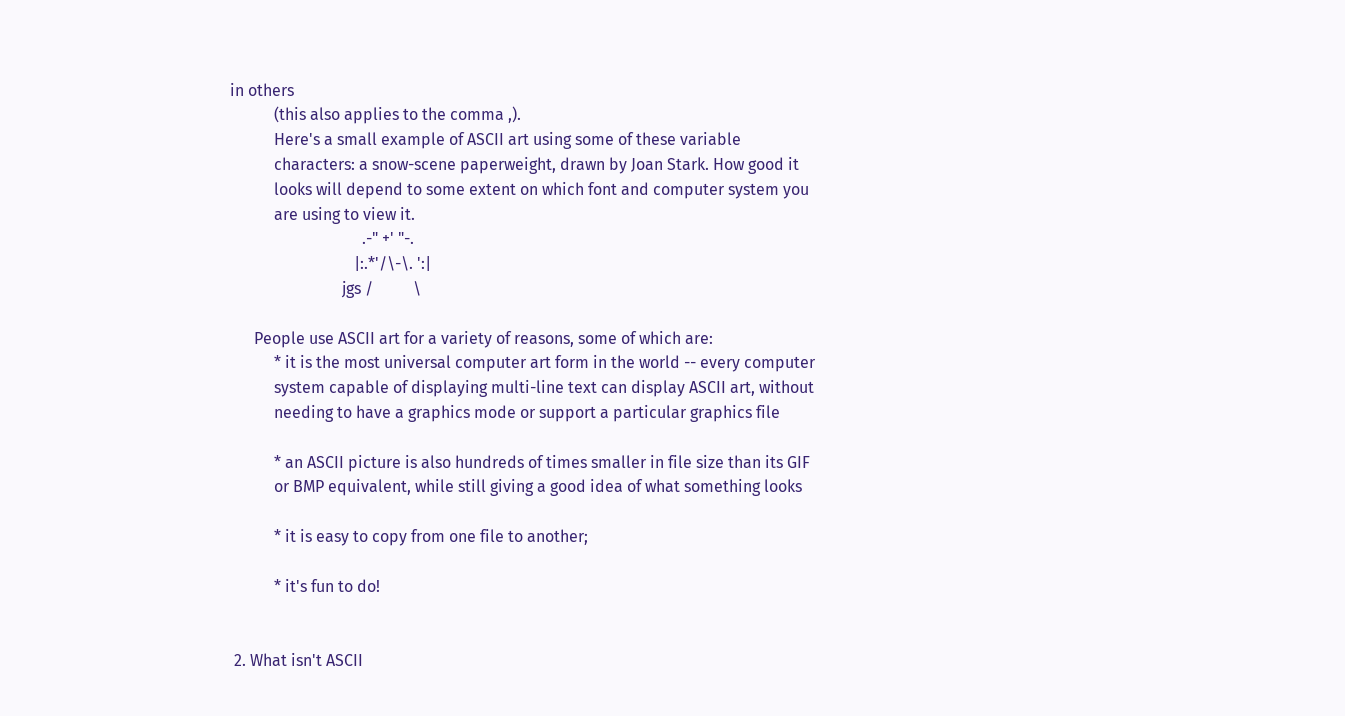in others
           (this also applies to the comma ,).
           Here's a small example of ASCII art using some of these variable
           characters: a snow-scene paperweight, drawn by Joan Stark. How good it
           looks will depend to some extent on which font and computer system you
           are using to view it.
                                 .-" +' "-.
                               |:.*'/\-\. ':|
                            jgs /          \

      People use ASCII art for a variety of reasons, some of which are:
           * it is the most universal computer art form in the world -- every computer
           system capable of displaying multi-line text can display ASCII art, without
           needing to have a graphics mode or support a particular graphics file

           * an ASCII picture is also hundreds of times smaller in file size than its GIF
           or BMP equivalent, while still giving a good idea of what something looks

           * it is easy to copy from one file to another;

           * it's fun to do!


 2. What isn't ASCII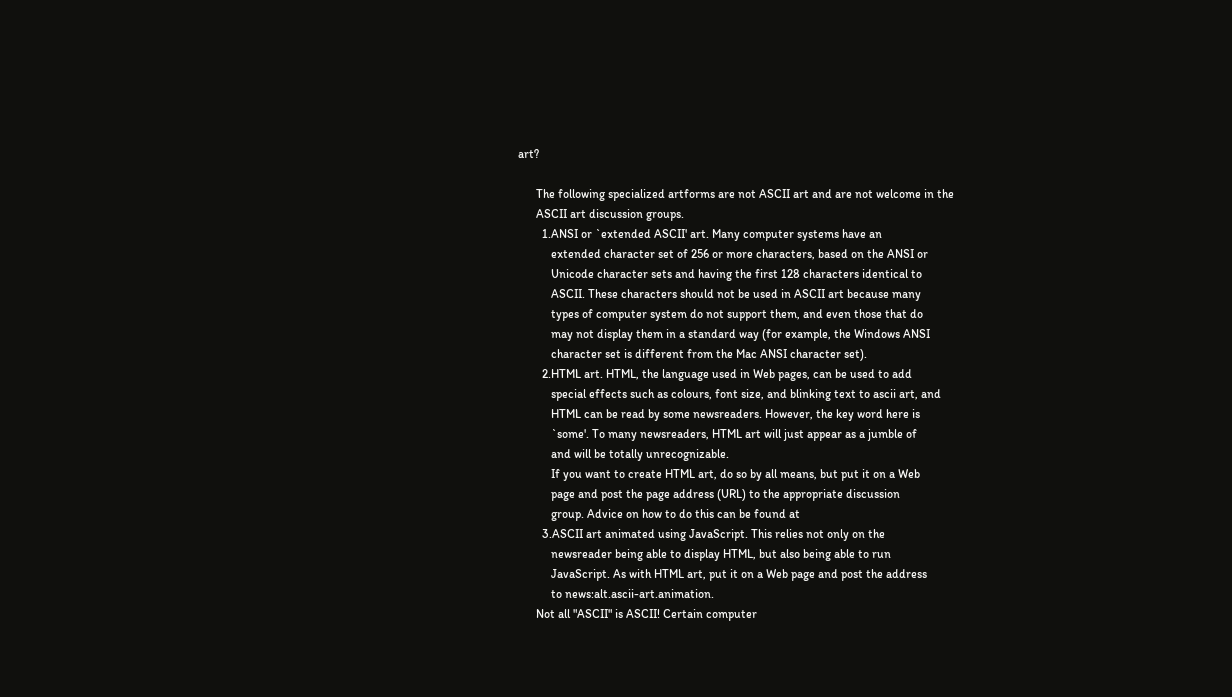art?

      The following specialized artforms are not ASCII art and are not welcome in the
      ASCII art discussion groups.
        1.ANSI or `extended ASCII' art. Many computer systems have an
           extended character set of 256 or more characters, based on the ANSI or
           Unicode character sets and having the first 128 characters identical to
           ASCII. These characters should not be used in ASCII art because many
           types of computer system do not support them, and even those that do
           may not display them in a standard way (for example, the Windows ANSI
           character set is different from the Mac ANSI character set).
        2.HTML art. HTML, the language used in Web pages, can be used to add
           special effects such as colours, font size, and blinking text to ascii art, and
           HTML can be read by some newsreaders. However, the key word here is
           `some'. To many newsreaders, HTML art will just appear as a jumble of
           and will be totally unrecognizable.
           If you want to create HTML art, do so by all means, but put it on a Web
           page and post the page address (URL) to the appropriate discussion
           group. Advice on how to do this can be found at
        3.ASCII art animated using JavaScript. This relies not only on the
           newsreader being able to display HTML, but also being able to run
           JavaScript. As with HTML art, put it on a Web page and post the address
           to news:alt.ascii-art.animation.
      Not all "ASCII" is ASCII! Certain computer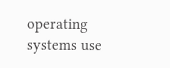operating systems use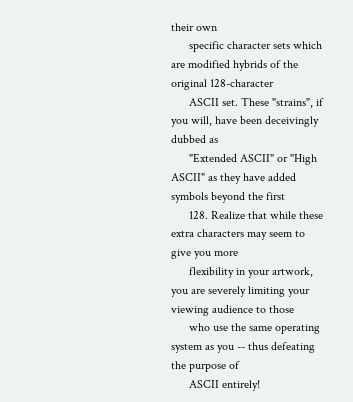their own
      specific character sets which are modified hybrids of the original 128-character
      ASCII set. These "strains", if you will, have been deceivingly dubbed as
      "Extended ASCII" or "High ASCII" as they have added symbols beyond the first
      128. Realize that while these extra characters may seem to give you more
      flexibility in your artwork, you are severely limiting your viewing audience to those
      who use the same operating system as you -- thus defeating the purpose of
      ASCII entirely!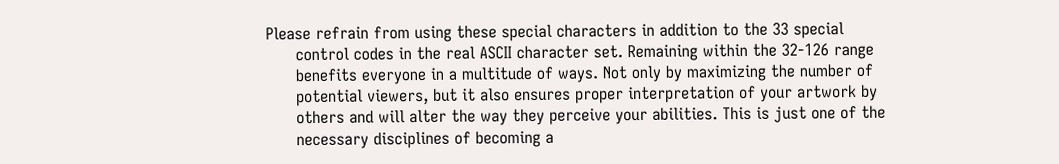Please refrain from using these special characters in addition to the 33 special
      control codes in the real ASCII character set. Remaining within the 32-126 range
      benefits everyone in a multitude of ways. Not only by maximizing the number of
      potential viewers, but it also ensures proper interpretation of your artwork by
      others and will alter the way they perceive your abilities. This is just one of the
      necessary disciplines of becoming a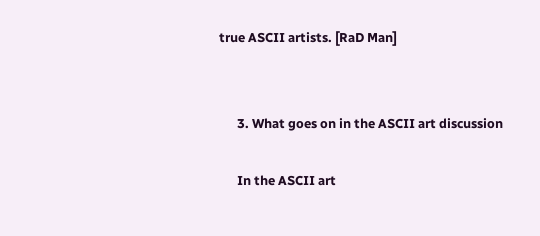true ASCII artists. [RaD Man]


      3. What goes on in the ASCII art discussion

      In the ASCII art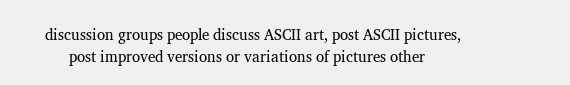discussion groups people discuss ASCII art, post ASCII pictures,
      post improved versions or variations of pictures other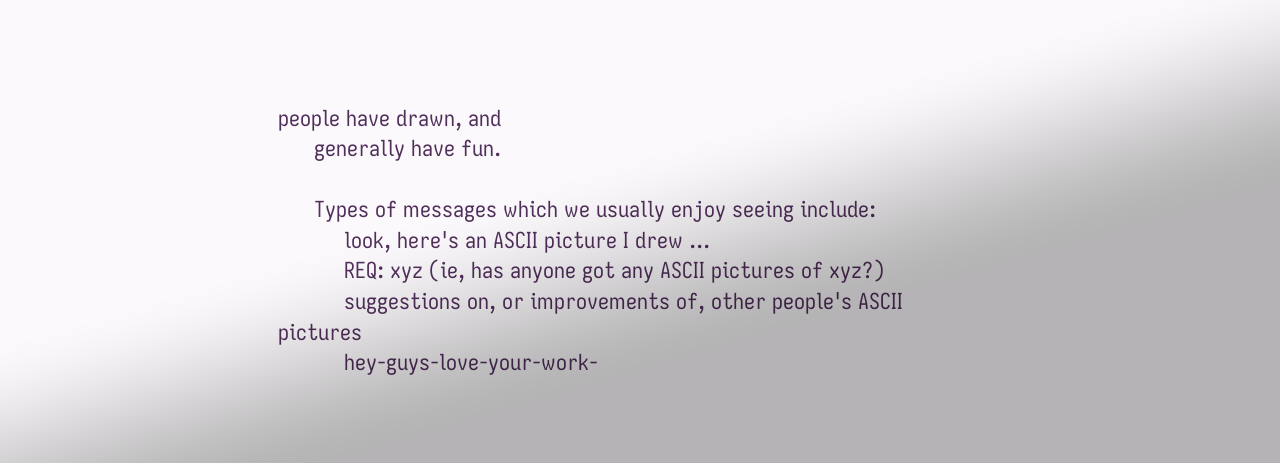people have drawn, and
      generally have fun.

      Types of messages which we usually enjoy seeing include:
           look, here's an ASCII picture I drew ...
           REQ: xyz (ie, has anyone got any ASCII pictures of xyz?)
           suggestions on, or improvements of, other people's ASCII pictures
           hey-guys-love-your-work-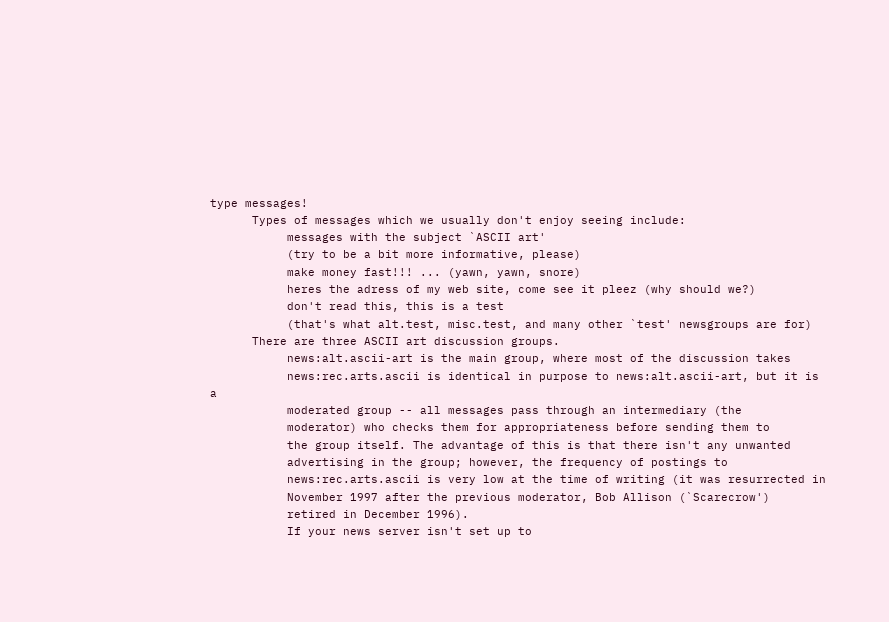type messages!
      Types of messages which we usually don't enjoy seeing include:
           messages with the subject `ASCII art'
           (try to be a bit more informative, please)
           make money fast!!! ... (yawn, yawn, snore)
           heres the adress of my web site, come see it pleez (why should we?)
           don't read this, this is a test
           (that's what alt.test, misc.test, and many other `test' newsgroups are for)
      There are three ASCII art discussion groups.
           news:alt.ascii-art is the main group, where most of the discussion takes
           news:rec.arts.ascii is identical in purpose to news:alt.ascii-art, but it is a
           moderated group -- all messages pass through an intermediary (the
           moderator) who checks them for appropriateness before sending them to
           the group itself. The advantage of this is that there isn't any unwanted
           advertising in the group; however, the frequency of postings to
           news:rec.arts.ascii is very low at the time of writing (it was resurrected in
           November 1997 after the previous moderator, Bob Allison (`Scarecrow')
           retired in December 1996).
           If your news server isn't set up to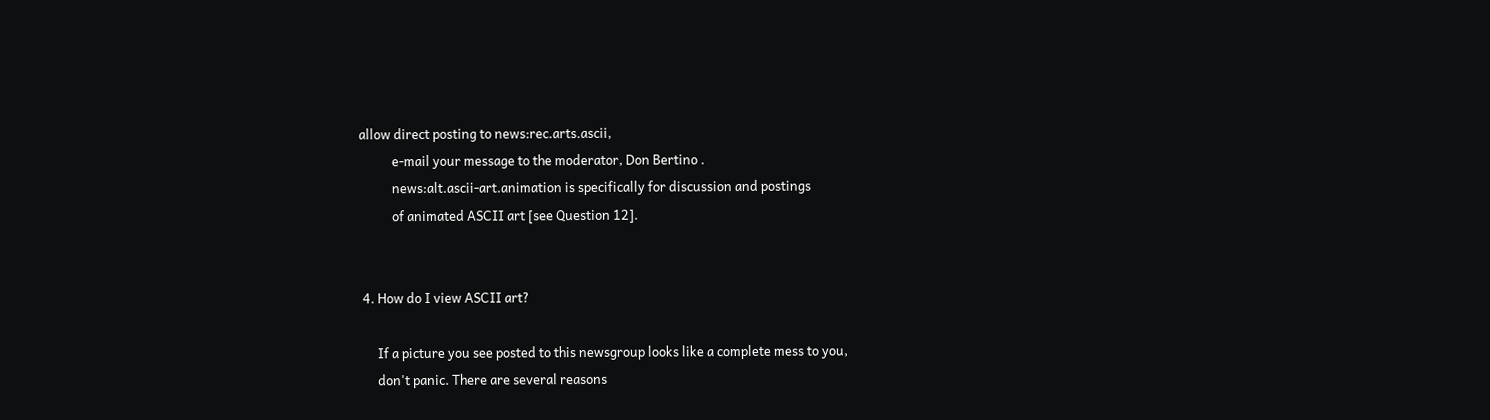allow direct posting to news:rec.arts.ascii,
           e-mail your message to the moderator, Don Bertino .
           news:alt.ascii-art.animation is specifically for discussion and postings
           of animated ASCII art [see Question 12].


 4. How do I view ASCII art?

      If a picture you see posted to this newsgroup looks like a complete mess to you,
      don't panic. There are several reasons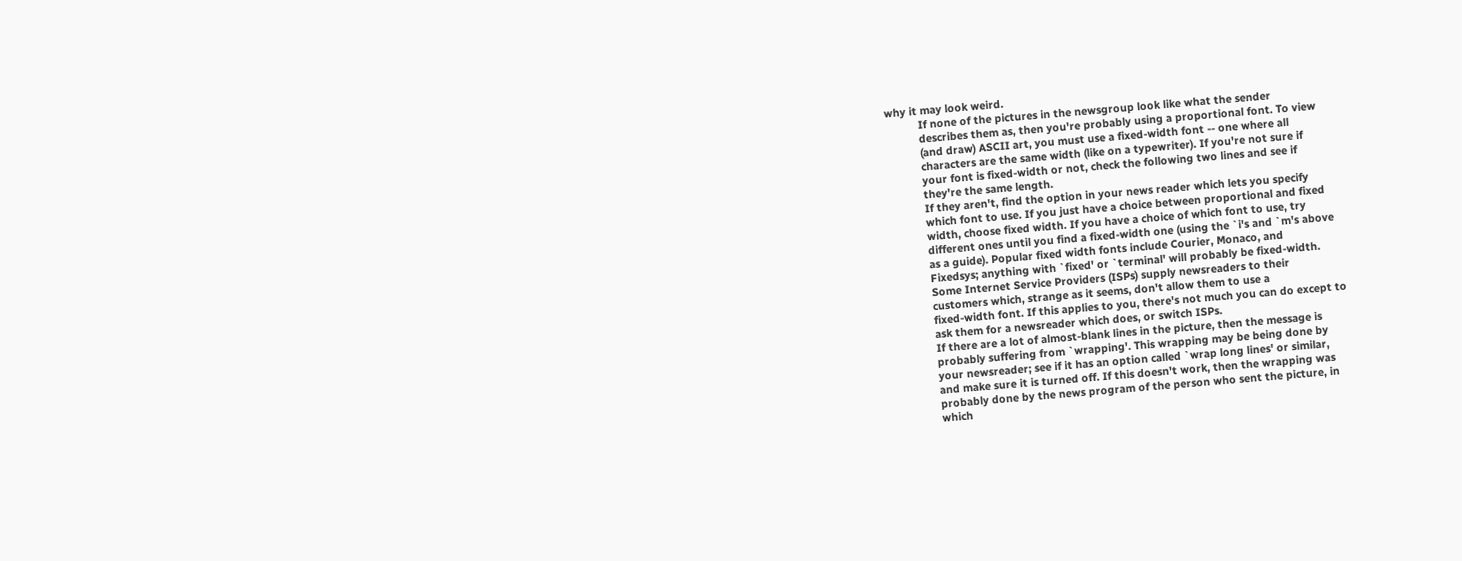why it may look weird.
           If none of the pictures in the newsgroup look like what the sender
           describes them as, then you're probably using a proportional font. To view
           (and draw) ASCII art, you must use a fixed-width font -- one where all
           characters are the same width (like on a typewriter). If you're not sure if
           your font is fixed-width or not, check the following two lines and see if
           they're the same length.
           If they aren't, find the option in your news reader which lets you specify
           which font to use. If you just have a choice between proportional and fixed
           width, choose fixed width. If you have a choice of which font to use, try
           different ones until you find a fixed-width one (using the `i's and `m's above
           as a guide). Popular fixed width fonts include Courier, Monaco, and
           Fixedsys; anything with `fixed' or `terminal' will probably be fixed-width.
           Some Internet Service Providers (ISPs) supply newsreaders to their
           customers which, strange as it seems, don't allow them to use a
           fixed-width font. If this applies to you, there's not much you can do except to
           ask them for a newsreader which does, or switch ISPs.
           If there are a lot of almost-blank lines in the picture, then the message is
           probably suffering from `wrapping'. This wrapping may be being done by
           your newsreader; see if it has an option called `wrap long lines' or similar,
           and make sure it is turned off. If this doesn't work, then the wrapping was
           probably done by the news program of the person who sent the picture, in
           which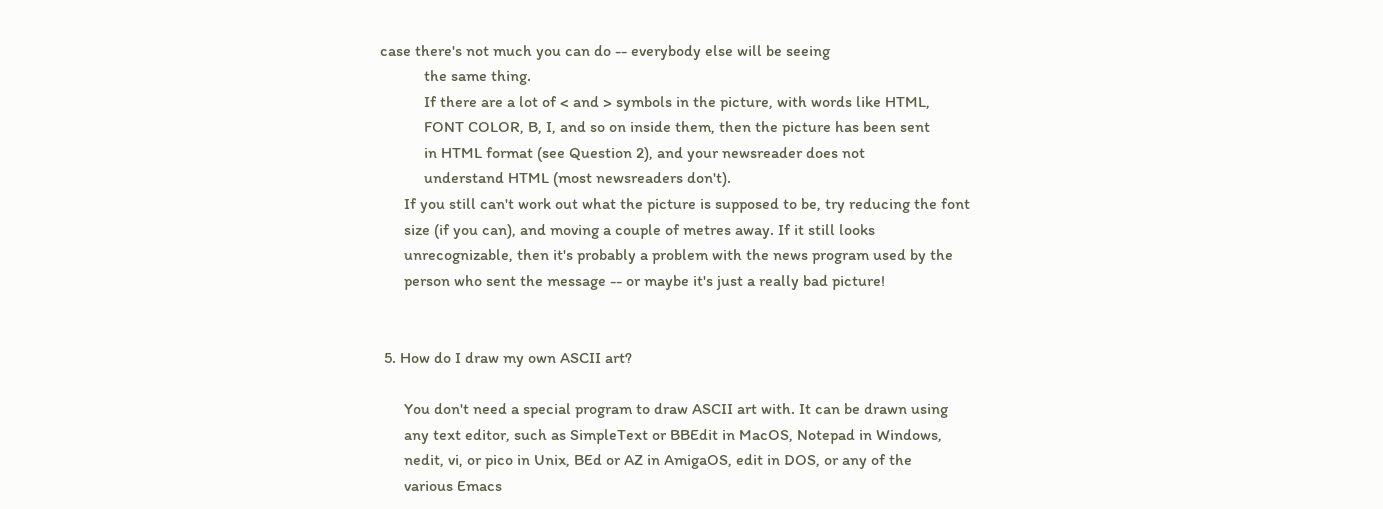case there's not much you can do -- everybody else will be seeing
           the same thing.
           If there are a lot of < and > symbols in the picture, with words like HTML,
           FONT COLOR, B, I, and so on inside them, then the picture has been sent
           in HTML format (see Question 2), and your newsreader does not
           understand HTML (most newsreaders don't).
      If you still can't work out what the picture is supposed to be, try reducing the font
      size (if you can), and moving a couple of metres away. If it still looks
      unrecognizable, then it's probably a problem with the news program used by the
      person who sent the message -- or maybe it's just a really bad picture!


 5. How do I draw my own ASCII art?

      You don't need a special program to draw ASCII art with. It can be drawn using
      any text editor, such as SimpleText or BBEdit in MacOS, Notepad in Windows,
      nedit, vi, or pico in Unix, BEd or AZ in AmigaOS, edit in DOS, or any of the
      various Emacs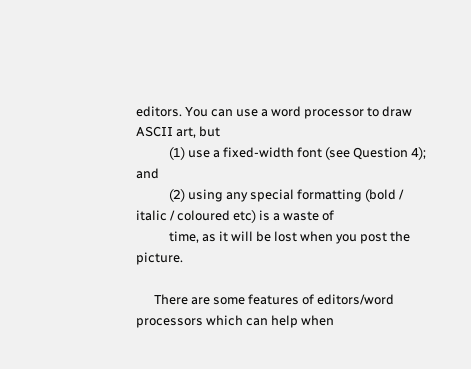editors. You can use a word processor to draw ASCII art, but
           (1) use a fixed-width font (see Question 4); and
           (2) using any special formatting (bold / italic / coloured etc) is a waste of
           time, as it will be lost when you post the picture.

      There are some features of editors/word processors which can help when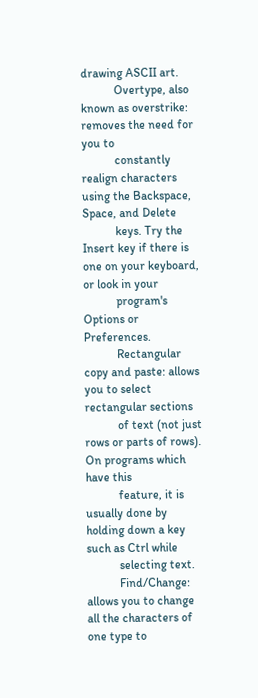drawing ASCII art.
           Overtype, also known as overstrike: removes the need for you to
           constantly realign characters using the Backspace, Space, and Delete
           keys. Try the Insert key if there is one on your keyboard, or look in your
           program's Options or Preferences.
           Rectangular copy and paste: allows you to select rectangular sections
           of text (not just rows or parts of rows). On programs which have this
           feature, it is usually done by holding down a key such as Ctrl while
           selecting text.
           Find/Change: allows you to change all the characters of one type to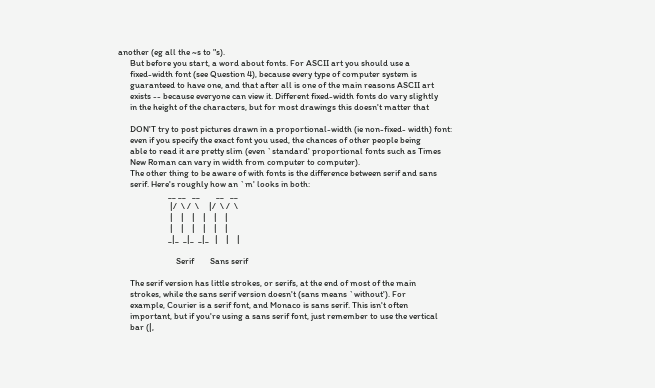another (eg all the ~s to "s).
      But before you start, a word about fonts. For ASCII art you should use a
      fixed-width font (see Question 4), because every type of computer system is
      guaranteed to have one, and that after all is one of the main reasons ASCII art
      exists -- because everyone can view it. Different fixed-width fonts do vary slightly
      in the height of the characters, but for most drawings this doesn't matter that

      DON'T try to post pictures drawn in a proportional-width (ie non-fixed- width) font:
      even if you specify the exact font you used, the chances of other people being
      able to read it are pretty slim (even `standard' proportional fonts such as Times
      New Roman can vary in width from computer to computer).
      The other thing to be aware of with fonts is the difference between serif and sans
      serif. Here's roughly how an `m' looks in both:
                         __ __   __        __   __
                          |/  \ /  \     |/  \ /  \
                          |    |    |    |    |    |
                          |    |    |    |    |    |
                         _|_  _|_  _|_   |    |    |

                             Serif        Sans serif

      The serif version has little strokes, or serifs, at the end of most of the main
      strokes, while the sans serif version doesn't (sans means `without'). For
      example, Courier is a serif font, and Monaco is sans serif. This isn't often
      important, but if you're using a sans serif font, just remember to use the vertical
      bar (|,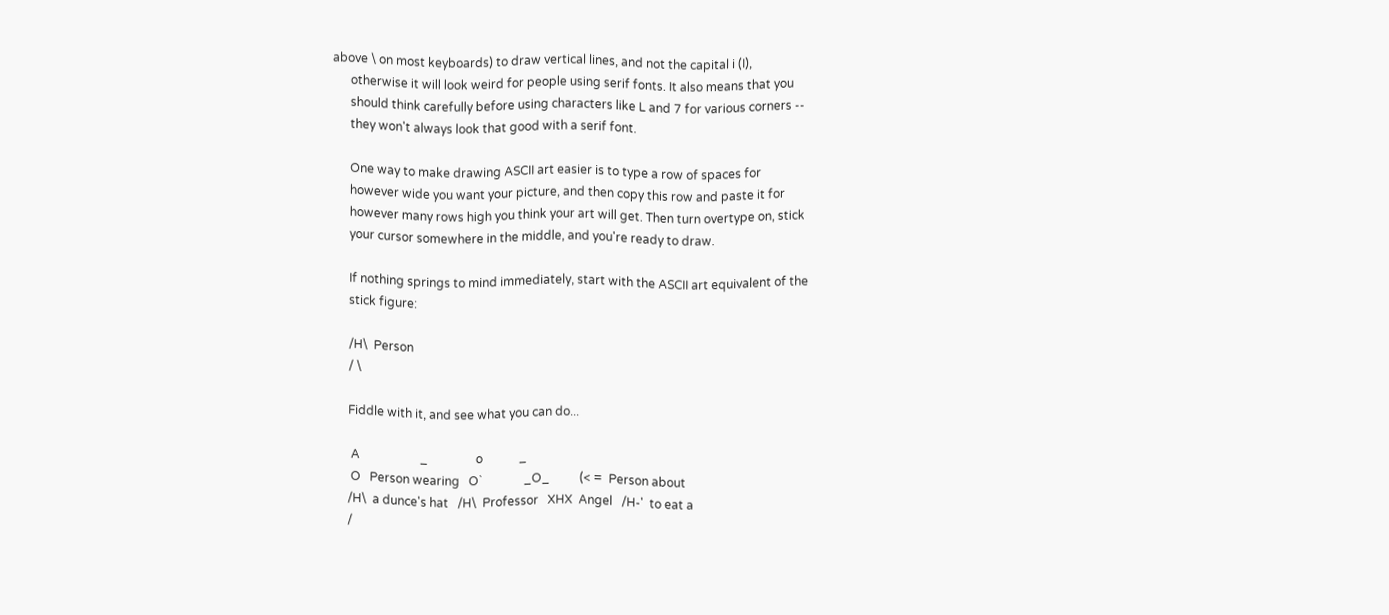above \ on most keyboards) to draw vertical lines, and not the capital i (I),
      otherwise it will look weird for people using serif fonts. It also means that you
      should think carefully before using characters like L and 7 for various corners --
      they won't always look that good with a serif font.

      One way to make drawing ASCII art easier is to type a row of spaces for
      however wide you want your picture, and then copy this row and paste it for
      however many rows high you think your art will get. Then turn overtype on, stick
      your cursor somewhere in the middle, and you're ready to draw.

      If nothing springs to mind immediately, start with the ASCII art equivalent of the
      stick figure:

      /H\  Person
      / \

      Fiddle with it, and see what you can do...

       A                    _                o            _
       O   Person wearing   O`              _O_          (< =  Person about
      /H\  a dunce's hat   /H\  Professor   XHX  Angel   /H-'  to eat a
      /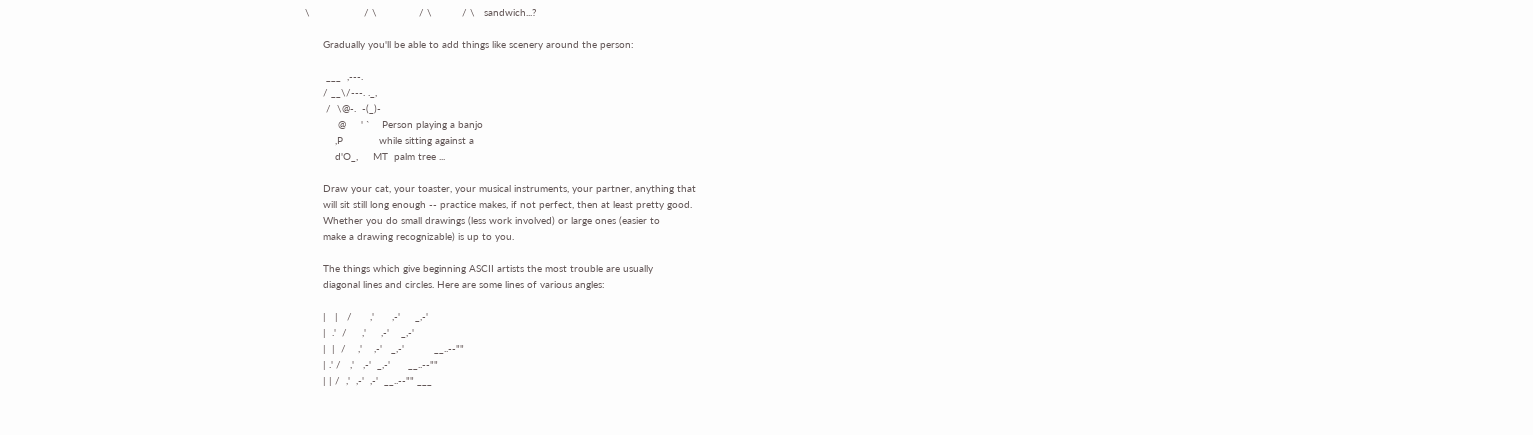\                  / \              / \          / \   sandwich...?

      Gradually you'll be able to add things like scenery around the person:

       ___  ,---.
      / __\/---. ._,
       /  \@-.  -(_)-
           @     ' `    Person playing a banjo
          ,P            while sitting against a
          d'O_,     MT  palm tree ...

      Draw your cat, your toaster, your musical instruments, your partner, anything that
      will sit still long enough -- practice makes, if not perfect, then at least pretty good.
      Whether you do small drawings (less work involved) or large ones (easier to
      make a drawing recognizable) is up to you.

      The things which give beginning ASCII artists the most trouble are usually
      diagonal lines and circles. Here are some lines of various angles:

      |   |   /      ,'      ,-'     _,-'
      |  .'  /     ,'     ,-'    _,-'
      |  |  /    ,'    ,-'   _,-'          __..--""
      | .' /   ,'   ,-'  _,-'      __..--""
      | | /  ,'  ,-'  ,-'  __..--"" ___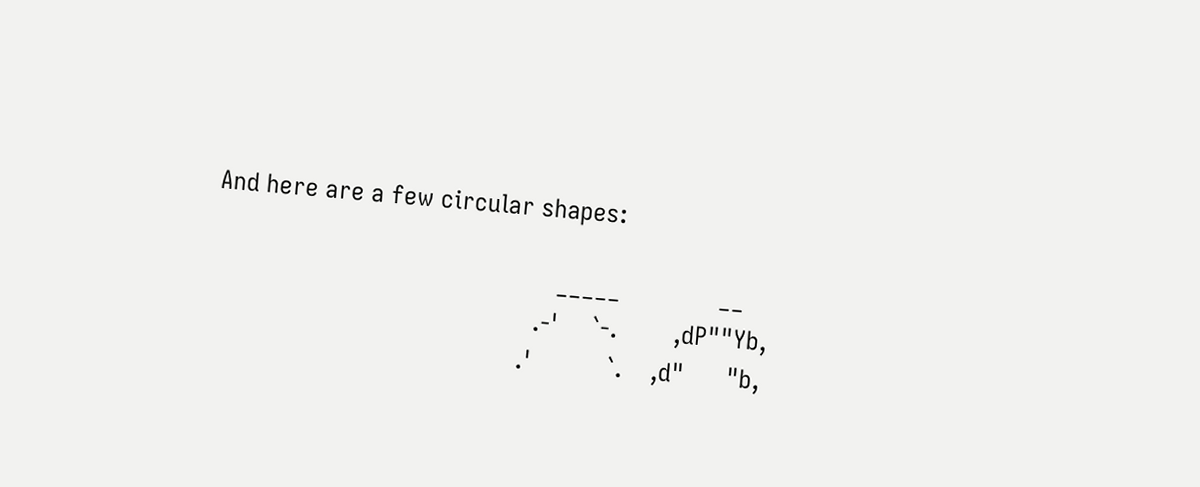And here are a few circular shapes:

                                                 _____              __
                                              .-'     `-.        ,dP""Yb,
                                            .'           `.    ,d"      "b,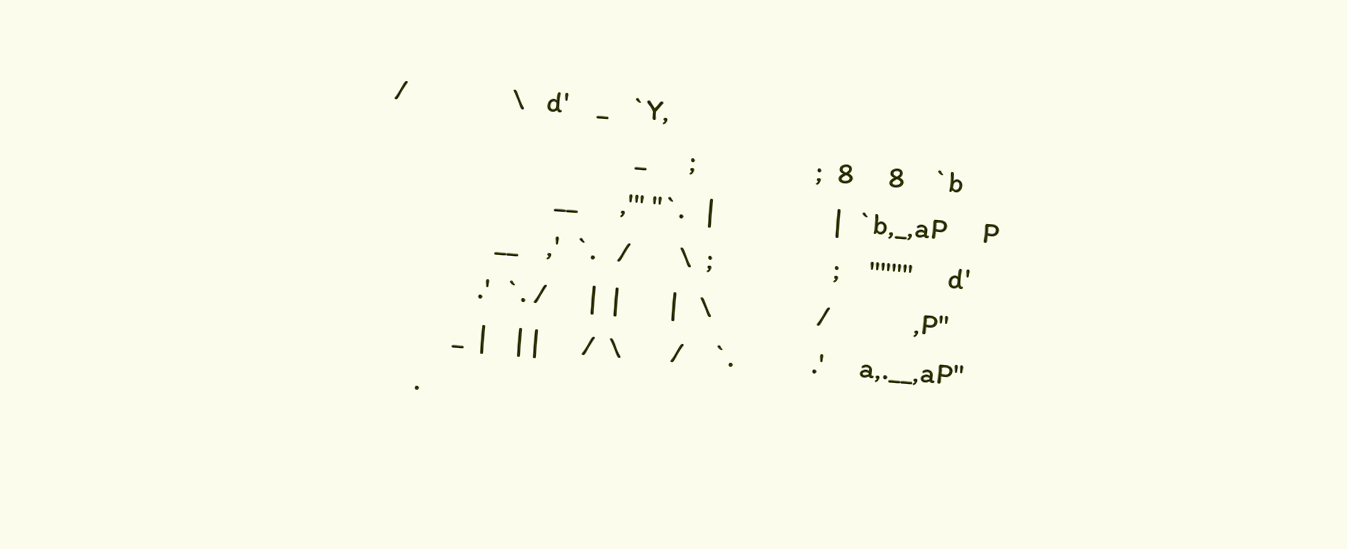/               \   d'    _   `Y,
                                   _      ;                 ;  8     8    `b
                        __      ,'" "`.   |                 |  `b,_,aP     P
                __    ,'  `.   /       \  ;                 ;    """"     d'
              .'  `. /      |  |       |   \               /            ,P"
           _  |    | |      /  \       /    `.           .'     a,.__,aP"
      .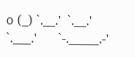o (_) `.__.'  `.__.'    `.___.'       `-._____.-'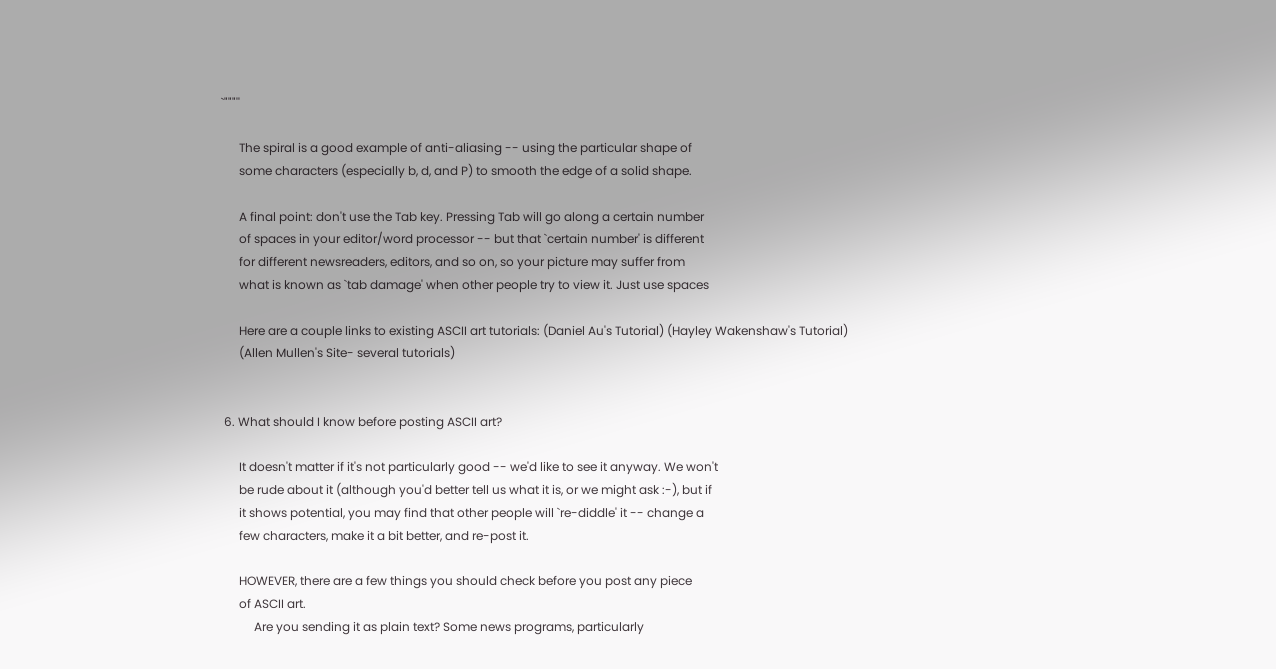`"""''

      The spiral is a good example of anti-aliasing -- using the particular shape of
      some characters (especially b, d, and P) to smooth the edge of a solid shape.

      A final point: don't use the Tab key. Pressing Tab will go along a certain number
      of spaces in your editor/word processor -- but that `certain number' is different
      for different newsreaders, editors, and so on, so your picture may suffer from
      what is known as `tab damage' when other people try to view it. Just use spaces

      Here are a couple links to existing ASCII art tutorials: (Daniel Au's Tutorial) (Hayley Wakenshaw's Tutorial)
      (Allen Mullen's Site- several tutorials)


 6. What should I know before posting ASCII art?

      It doesn't matter if it's not particularly good -- we'd like to see it anyway. We won't
      be rude about it (although you'd better tell us what it is, or we might ask :-), but if
      it shows potential, you may find that other people will `re-diddle' it -- change a
      few characters, make it a bit better, and re-post it.

      HOWEVER, there are a few things you should check before you post any piece
      of ASCII art.
           Are you sending it as plain text? Some news programs, particularly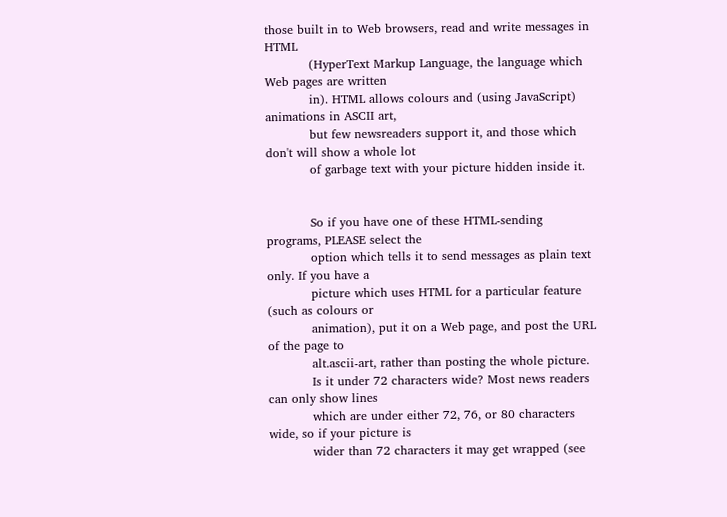those built in to Web browsers, read and write messages in HTML
           (HyperText Markup Language, the language which Web pages are written
           in). HTML allows colours and (using JavaScript) animations in ASCII art,
           but few newsreaders support it, and those which don't will show a whole lot
           of garbage text with your picture hidden inside it.


           So if you have one of these HTML-sending programs, PLEASE select the
           option which tells it to send messages as plain text only. If you have a
           picture which uses HTML for a particular feature (such as colours or
           animation), put it on a Web page, and post the URL of the page to
           alt.ascii-art, rather than posting the whole picture.
           Is it under 72 characters wide? Most news readers can only show lines
           which are under either 72, 76, or 80 characters wide, so if your picture is
           wider than 72 characters it may get wrapped (see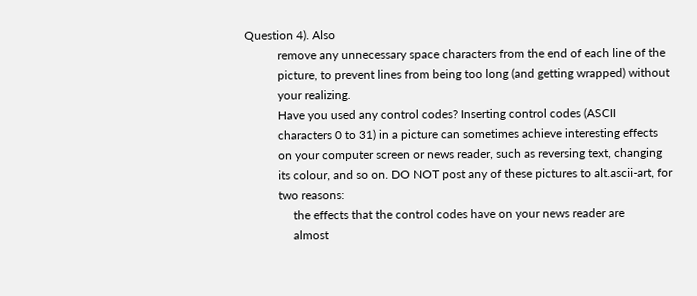Question 4). Also
           remove any unnecessary space characters from the end of each line of the
           picture, to prevent lines from being too long (and getting wrapped) without
           your realizing.
           Have you used any control codes? Inserting control codes (ASCII
           characters 0 to 31) in a picture can sometimes achieve interesting effects
           on your computer screen or news reader, such as reversing text, changing
           its colour, and so on. DO NOT post any of these pictures to alt.ascii-art, for
           two reasons:
                the effects that the control codes have on your news reader are
                almost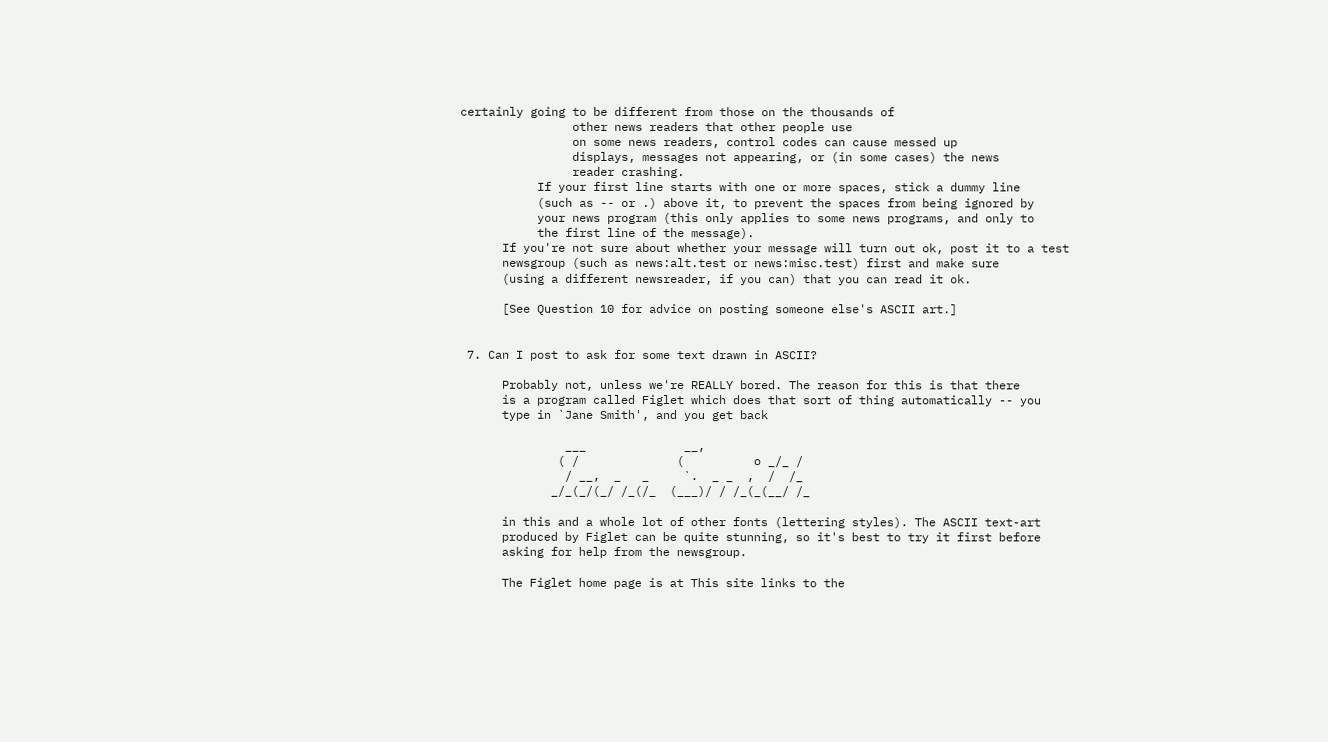certainly going to be different from those on the thousands of
                other news readers that other people use
                on some news readers, control codes can cause messed up
                displays, messages not appearing, or (in some cases) the news
                reader crashing.
           If your first line starts with one or more spaces, stick a dummy line
           (such as -- or .) above it, to prevent the spaces from being ignored by
           your news program (this only applies to some news programs, and only to
           the first line of the message).
      If you're not sure about whether your message will turn out ok, post it to a test
      newsgroup (such as news:alt.test or news:misc.test) first and make sure
      (using a different newsreader, if you can) that you can read it ok.

      [See Question 10 for advice on posting someone else's ASCII art.]


 7. Can I post to ask for some text drawn in ASCII?

      Probably not, unless we're REALLY bored. The reason for this is that there
      is a program called Figlet which does that sort of thing automatically -- you
      type in `Jane Smith', and you get back

               ___              __,
              ( /              (          o _/_ /
               / __,  _   _     `.  _ _  ,  /  /_
             _/_(_/(_/ /_(/_  (___)/ / /_(_(__/ /_

      in this and a whole lot of other fonts (lettering styles). The ASCII text-art
      produced by Figlet can be quite stunning, so it's best to try it first before
      asking for help from the newsgroup.

      The Figlet home page is at This site links to the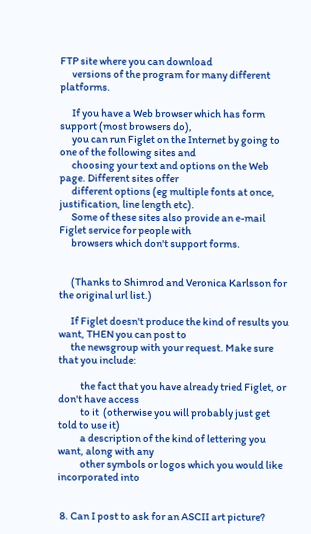FTP site where you can download
      versions of the program for many different platforms.

      If you have a Web browser which has form support (most browsers do),
      you can run Figlet on the Internet by going to one of the following sites and
      choosing your text and options on the Web page. Different sites offer
      different options (eg multiple fonts at once, justification, line length etc).
      Some of these sites also provide an e-mail Figlet service for people with
      browsers which don't support forms.


      (Thanks to Shimrod and Veronica Karlsson for the original url list.)

      If Figlet doesn't produce the kind of results you want, THEN you can post to
      the newsgroup with your request. Make sure that you include:

           the fact that you have already tried Figlet, or don't have access
           to it  (otherwise you will probably just get told to use it)
           a description of the kind of lettering you want, along with any
           other symbols or logos which you would like incorporated into


 8. Can I post to ask for an ASCII art picture?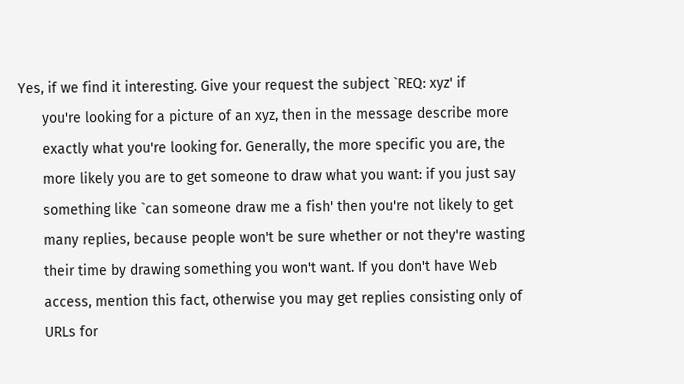Yes, if we find it interesting. Give your request the subject `REQ: xyz' if
      you're looking for a picture of an xyz, then in the message describe more
      exactly what you're looking for. Generally, the more specific you are, the
      more likely you are to get someone to draw what you want: if you just say
      something like `can someone draw me a fish' then you're not likely to get
      many replies, because people won't be sure whether or not they're wasting
      their time by drawing something you won't want. If you don't have Web
      access, mention this fact, otherwise you may get replies consisting only of
      URLs for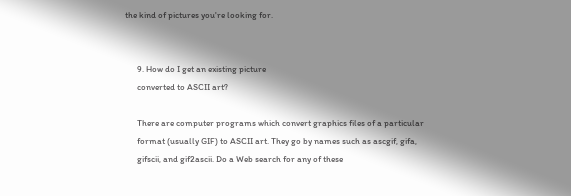the kind of pictures you're looking for.


      9. How do I get an existing picture
      converted to ASCII art?

      There are computer programs which convert graphics files of a particular
      format (usually GIF) to ASCII art. They go by names such as ascgif, gifa,
      gifscii, and gif2ascii. Do a Web search for any of these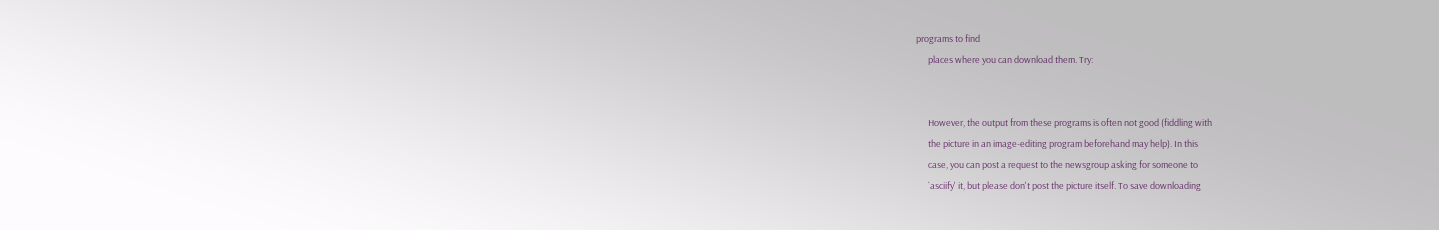programs to find
      places where you can download them. Try:


      However, the output from these programs is often not good (fiddling with
      the picture in an image-editing program beforehand may help). In this
      case, you can post a request to the newsgroup asking for someone to
      `asciify' it, but please don't post the picture itself. To save downloading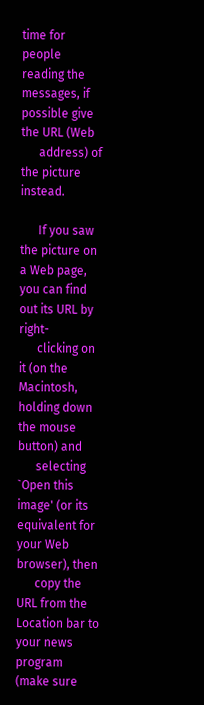time for people reading the messages, if possible give the URL (Web
      address) of the picture instead.

      If you saw the picture on a Web page, you can find out its URL by right-
      clicking on it (on the Macintosh, holding down the mouse button) and
      selecting `Open this image' (or its equivalent for your Web browser), then
      copy the URL from the Location bar to your news program (make sure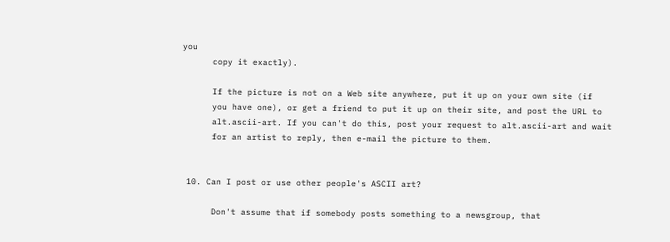you
      copy it exactly).

      If the picture is not on a Web site anywhere, put it up on your own site (if
      you have one), or get a friend to put it up on their site, and post the URL to
      alt.ascii-art. If you can't do this, post your request to alt.ascii-art and wait
      for an artist to reply, then e-mail the picture to them.


 10. Can I post or use other people's ASCII art?

      Don't assume that if somebody posts something to a newsgroup, that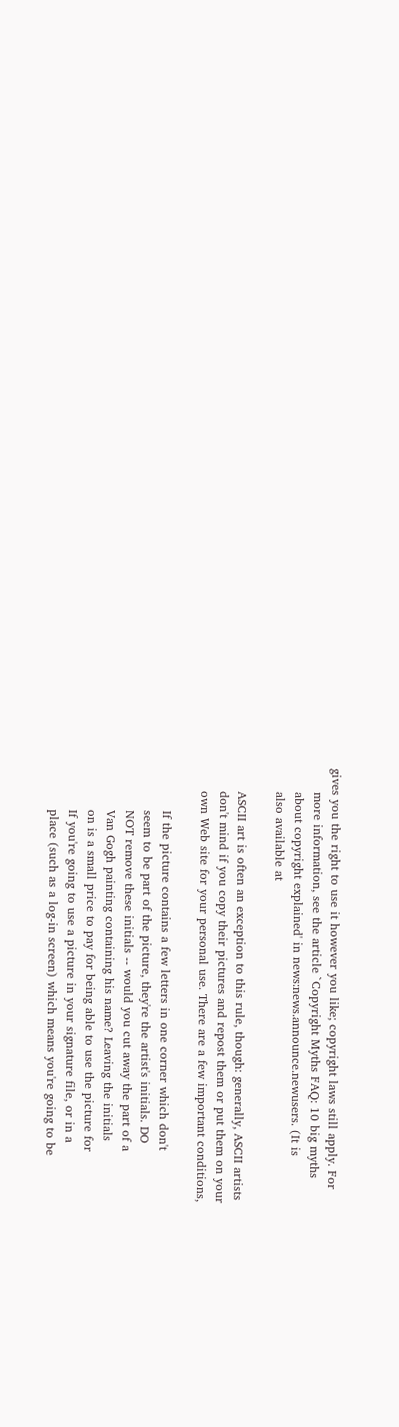gives you the right to use it however you like; copyright laws still apply. For
      more information, see the article `Copyright Myths FAQ: 10 big myths
      about copyright explained' in news:news.announce.newusers. (It is
      also available at

      ASCII art is often an exception to this rule, though: generally, ASCII artists
      don't mind if you copy their pictures and repost them or put them on your
      own Web site for your personal use. There are a few important conditions,

           If the picture contains a few letters in one corner which don't
           seem to be part of the picture, they're the artist's initials. DO
           NOT remove these initials -- would you cut away the part of a
           Van Gogh painting containing his name? Leaving the initials
           on is a small price to pay for being able to use the picture for
           If you're going to use a picture in your signature file, or in a
           place (such as a log-in screen) which means you're going to be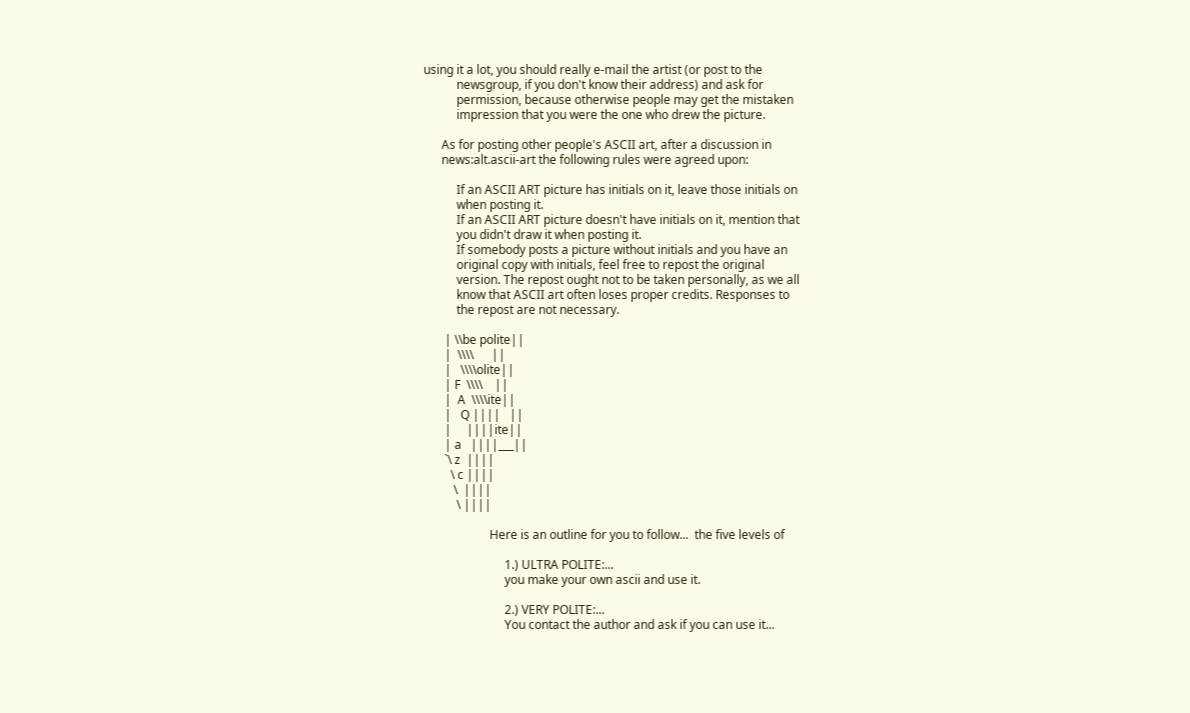using it a lot, you should really e-mail the artist (or post to the
           newsgroup, if you don't know their address) and ask for
           permission, because otherwise people may get the mistaken
           impression that you were the one who drew the picture.

      As for posting other people's ASCII art, after a discussion in
      news:alt.ascii-art the following rules were agreed upon:

           If an ASCII ART picture has initials on it, leave those initials on
           when posting it.
           If an ASCII ART picture doesn't have initials on it, mention that
           you didn't draw it when posting it.
           If somebody posts a picture without initials and you have an
           original copy with initials, feel free to repost the original
           version. The repost ought not to be taken personally, as we all
           know that ASCII art often loses proper credits. Responses to
           the repost are not necessary.

       | \\be polite||
       |  \\\\      ||
       |   \\\\olite||
       | F  \\\\    ||
       |  A  \\\\ite||
       |   Q ||||   ||
       |     ||||ite||
       | a   ||||___||
       `\ z  ||||
         \ c ||||
          \  ||||
           \ ||||

                      Here is an outline for you to follow...  the five levels of

                           1.) ULTRA POLITE:...
                           you make your own ascii and use it.

                           2.) VERY POLITE:...
                           You contact the author and ask if you can use it...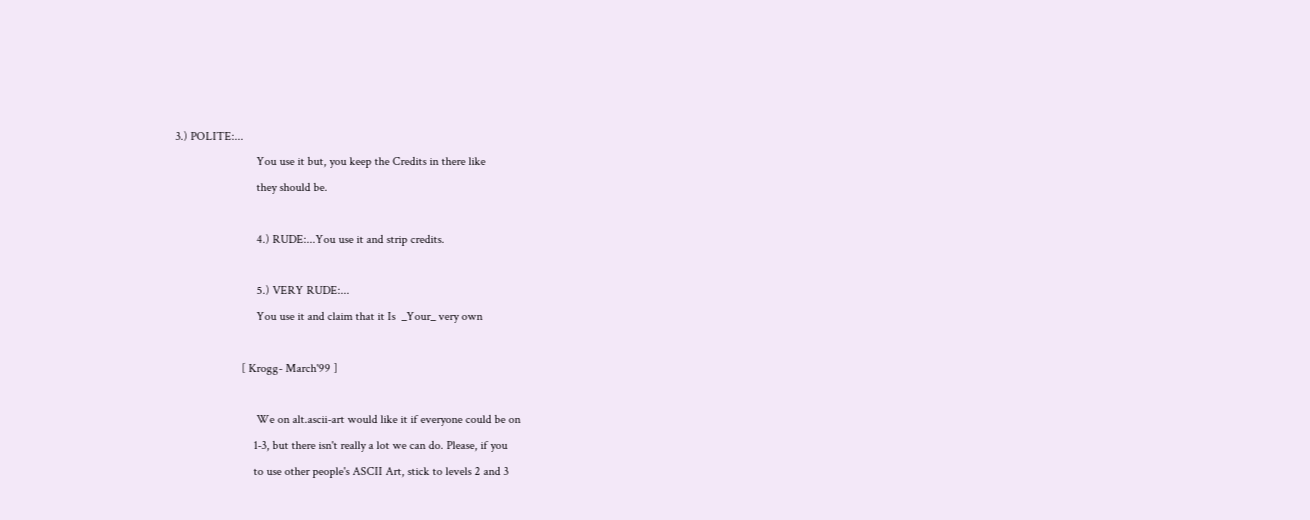3.) POLITE:...
                           You use it but, you keep the Credits in there like
                           they should be.

                           4.) RUDE:...You use it and strip credits.

                           5.) VERY RUDE:...
                           You use it and claim that it Is  _Your_ very own

                      [ Krogg- March'99 ]

                           We on alt.ascii-art would like it if everyone could be on
                          1-3, but there isn't really a lot we can do. Please, if you
                          to use other people's ASCII Art, stick to levels 2 and 3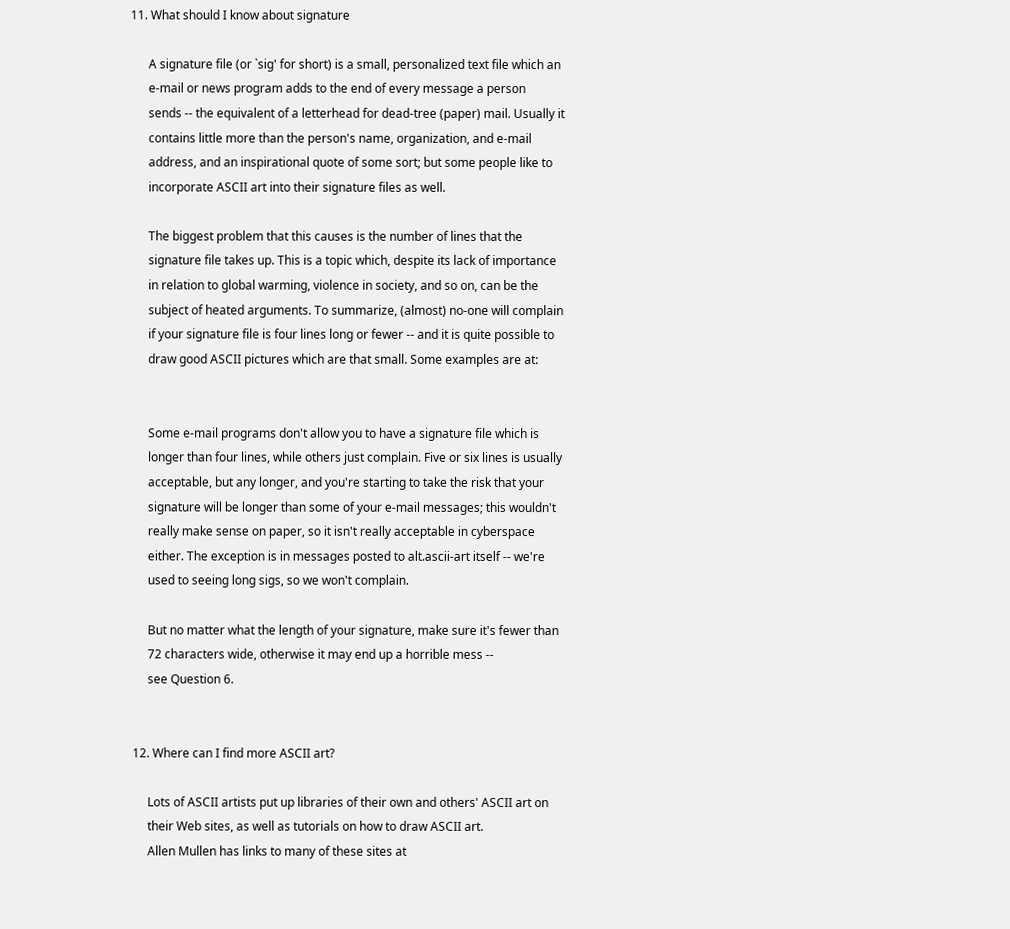11. What should I know about signature

      A signature file (or `sig' for short) is a small, personalized text file which an
      e-mail or news program adds to the end of every message a person
      sends -- the equivalent of a letterhead for dead-tree (paper) mail. Usually it
      contains little more than the person's name, organization, and e-mail
      address, and an inspirational quote of some sort; but some people like to
      incorporate ASCII art into their signature files as well.

      The biggest problem that this causes is the number of lines that the
      signature file takes up. This is a topic which, despite its lack of importance
      in relation to global warming, violence in society, and so on, can be the
      subject of heated arguments. To summarize, (almost) no-one will complain
      if your signature file is four lines long or fewer -- and it is quite possible to
      draw good ASCII pictures which are that small. Some examples are at:


      Some e-mail programs don't allow you to have a signature file which is
      longer than four lines, while others just complain. Five or six lines is usually
      acceptable, but any longer, and you're starting to take the risk that your
      signature will be longer than some of your e-mail messages; this wouldn't
      really make sense on paper, so it isn't really acceptable in cyberspace
      either. The exception is in messages posted to alt.ascii-art itself -- we're
      used to seeing long sigs, so we won't complain.

      But no matter what the length of your signature, make sure it's fewer than
      72 characters wide, otherwise it may end up a horrible mess --
      see Question 6.


 12. Where can I find more ASCII art?

      Lots of ASCII artists put up libraries of their own and others' ASCII art on
      their Web sites, as well as tutorials on how to draw ASCII art.
      Allen Mullen has links to many of these sites at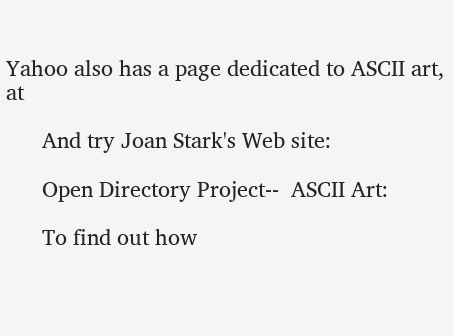Yahoo also has a page dedicated to ASCII art, at

      And try Joan Stark's Web site:

      Open Directory Project--  ASCII Art:

      To find out how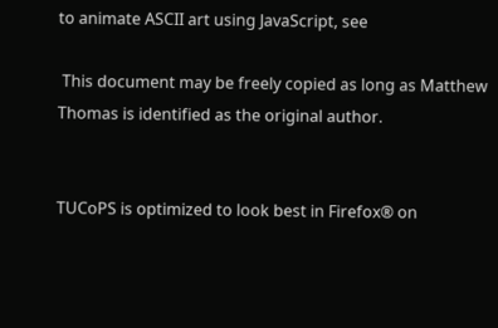to animate ASCII art using JavaScript, see

 This document may be freely copied as long as Matthew Thomas is identified as the original author.


TUCoPS is optimized to look best in Firefox® on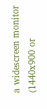a widescreen monitor (1440x900 or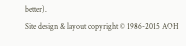better).
Site design & layout copyright © 1986-2015 AOH